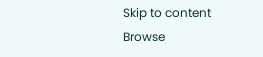Skip to content
Browse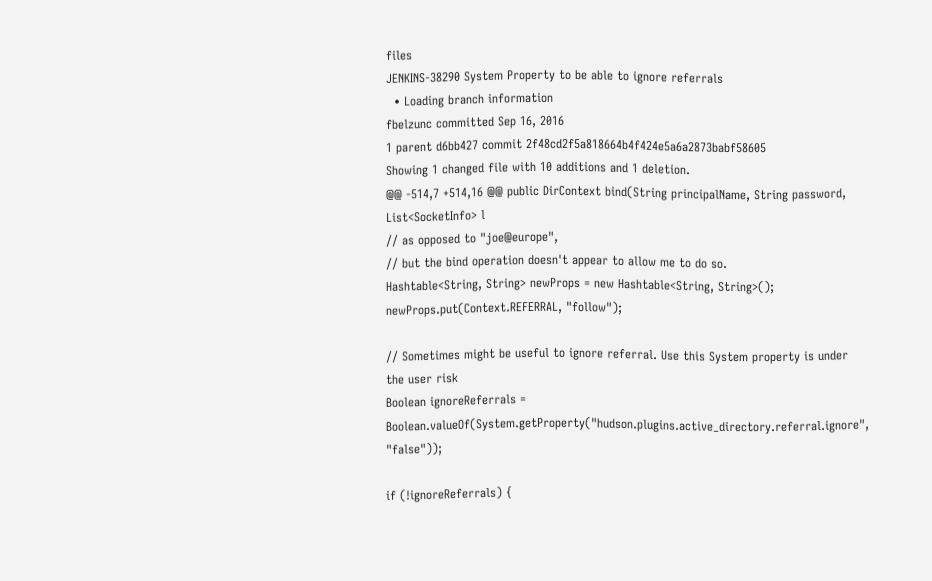files
JENKINS-38290 System Property to be able to ignore referrals
  • Loading branch information
fbelzunc committed Sep 16, 2016
1 parent d6bb427 commit 2f48cd2f5a818664b4f424e5a6a2873babf58605
Showing 1 changed file with 10 additions and 1 deletion.
@@ -514,7 +514,16 @@ public DirContext bind(String principalName, String password, List<SocketInfo> l
// as opposed to "joe@europe",
// but the bind operation doesn't appear to allow me to do so.
Hashtable<String, String> newProps = new Hashtable<String, String>();
newProps.put(Context.REFERRAL, "follow");

// Sometimes might be useful to ignore referral. Use this System property is under the user risk
Boolean ignoreReferrals = Boolean.valueOf(System.getProperty("hudson.plugins.active_directory.referral.ignore", "false"));

if (!ignoreReferrals) {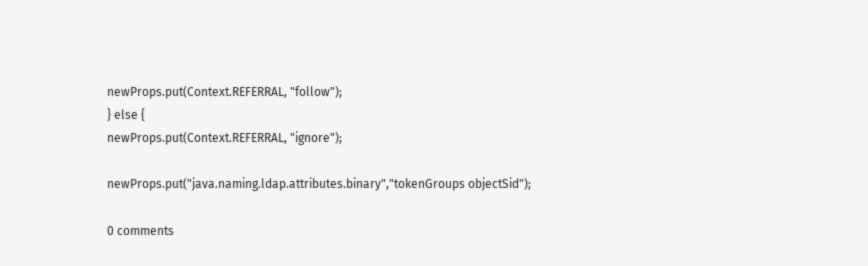newProps.put(Context.REFERRAL, "follow");
} else {
newProps.put(Context.REFERRAL, "ignore");

newProps.put("java.naming.ldap.attributes.binary","tokenGroups objectSid");

0 comments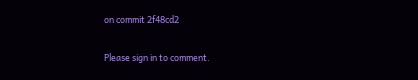on commit 2f48cd2

Please sign in to comment.